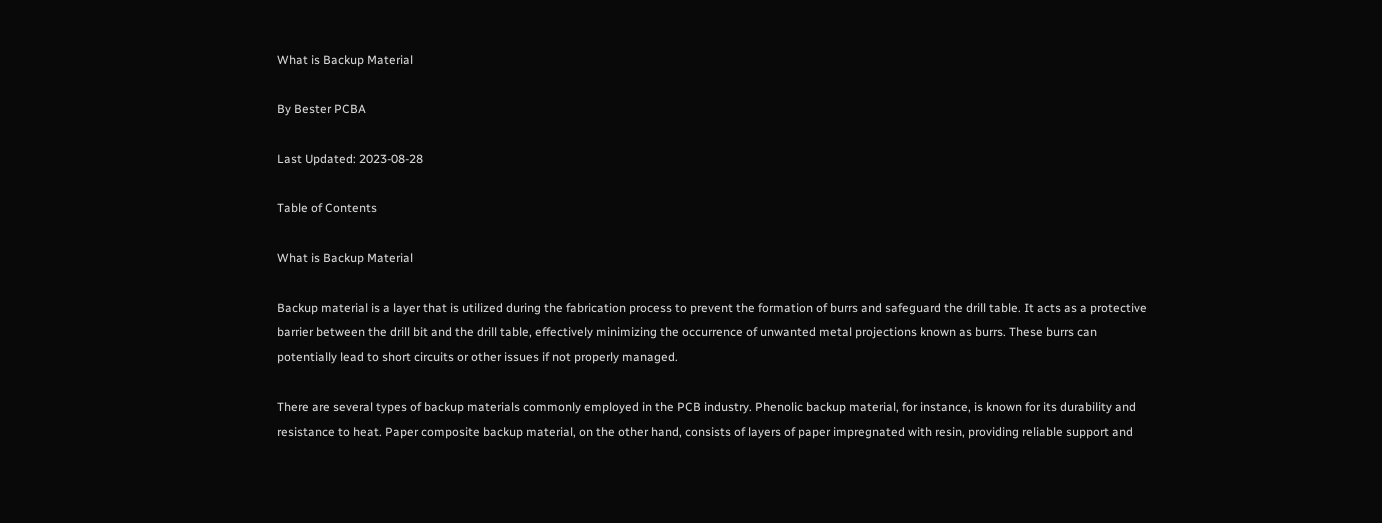What is Backup Material

By Bester PCBA

Last Updated: 2023-08-28

Table of Contents

What is Backup Material

Backup material is a layer that is utilized during the fabrication process to prevent the formation of burrs and safeguard the drill table. It acts as a protective barrier between the drill bit and the drill table, effectively minimizing the occurrence of unwanted metal projections known as burrs. These burrs can potentially lead to short circuits or other issues if not properly managed.

There are several types of backup materials commonly employed in the PCB industry. Phenolic backup material, for instance, is known for its durability and resistance to heat. Paper composite backup material, on the other hand, consists of layers of paper impregnated with resin, providing reliable support and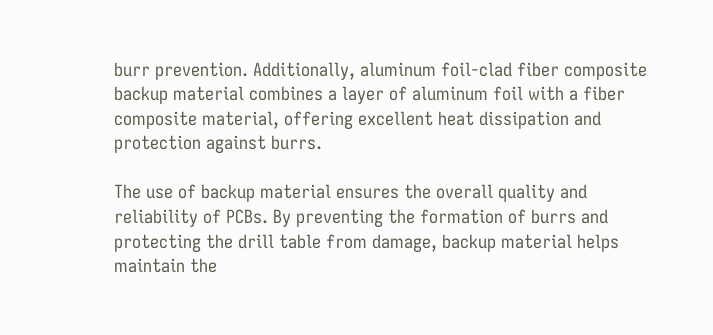burr prevention. Additionally, aluminum foil-clad fiber composite backup material combines a layer of aluminum foil with a fiber composite material, offering excellent heat dissipation and protection against burrs.

The use of backup material ensures the overall quality and reliability of PCBs. By preventing the formation of burrs and protecting the drill table from damage, backup material helps maintain the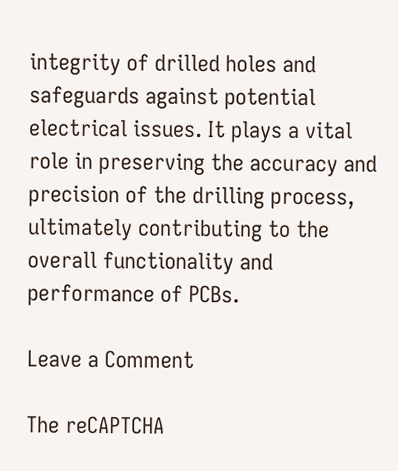integrity of drilled holes and safeguards against potential electrical issues. It plays a vital role in preserving the accuracy and precision of the drilling process, ultimately contributing to the overall functionality and performance of PCBs.

Leave a Comment

The reCAPTCHA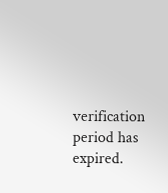verification period has expired.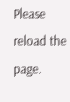Please reload the page.